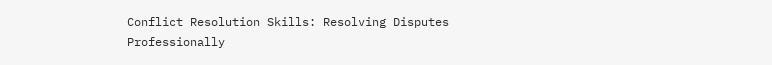Conflict Resolution Skills: Resolving Disputes Professionally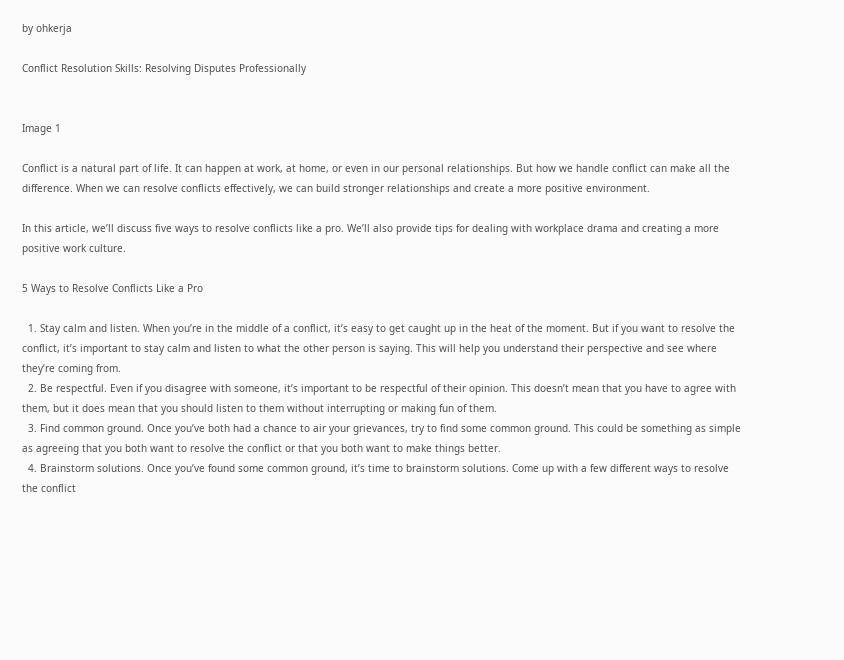by ohkerja

Conflict Resolution Skills: Resolving Disputes Professionally


Image 1

Conflict is a natural part of life. It can happen at work, at home, or even in our personal relationships. But how we handle conflict can make all the difference. When we can resolve conflicts effectively, we can build stronger relationships and create a more positive environment.

In this article, we’ll discuss five ways to resolve conflicts like a pro. We’ll also provide tips for dealing with workplace drama and creating a more positive work culture.

5 Ways to Resolve Conflicts Like a Pro

  1. Stay calm and listen. When you’re in the middle of a conflict, it’s easy to get caught up in the heat of the moment. But if you want to resolve the conflict, it’s important to stay calm and listen to what the other person is saying. This will help you understand their perspective and see where they’re coming from.
  2. Be respectful. Even if you disagree with someone, it’s important to be respectful of their opinion. This doesn’t mean that you have to agree with them, but it does mean that you should listen to them without interrupting or making fun of them.
  3. Find common ground. Once you’ve both had a chance to air your grievances, try to find some common ground. This could be something as simple as agreeing that you both want to resolve the conflict or that you both want to make things better.
  4. Brainstorm solutions. Once you’ve found some common ground, it’s time to brainstorm solutions. Come up with a few different ways to resolve the conflict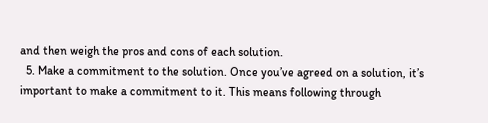and then weigh the pros and cons of each solution.
  5. Make a commitment to the solution. Once you’ve agreed on a solution, it’s important to make a commitment to it. This means following through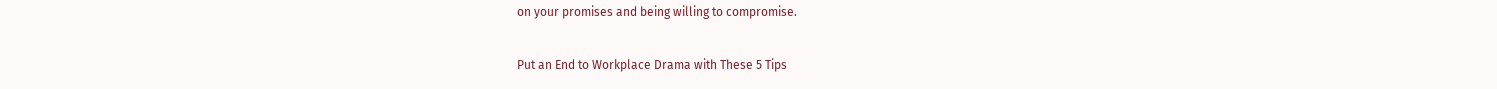on your promises and being willing to compromise.

Put an End to Workplace Drama with These 5 Tips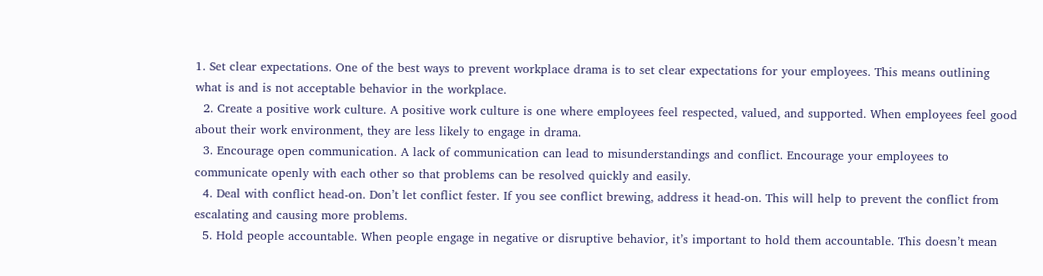1. Set clear expectations. One of the best ways to prevent workplace drama is to set clear expectations for your employees. This means outlining what is and is not acceptable behavior in the workplace.
  2. Create a positive work culture. A positive work culture is one where employees feel respected, valued, and supported. When employees feel good about their work environment, they are less likely to engage in drama.
  3. Encourage open communication. A lack of communication can lead to misunderstandings and conflict. Encourage your employees to communicate openly with each other so that problems can be resolved quickly and easily.
  4. Deal with conflict head-on. Don’t let conflict fester. If you see conflict brewing, address it head-on. This will help to prevent the conflict from escalating and causing more problems.
  5. Hold people accountable. When people engage in negative or disruptive behavior, it’s important to hold them accountable. This doesn’t mean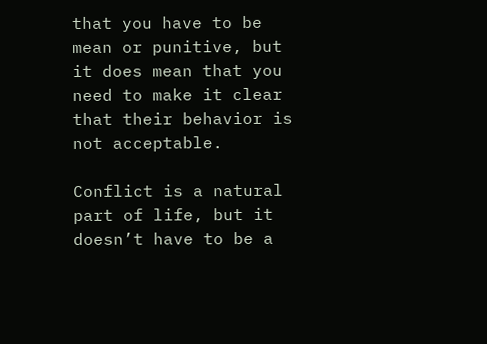that you have to be mean or punitive, but it does mean that you need to make it clear that their behavior is not acceptable.

Conflict is a natural part of life, but it doesn’t have to be a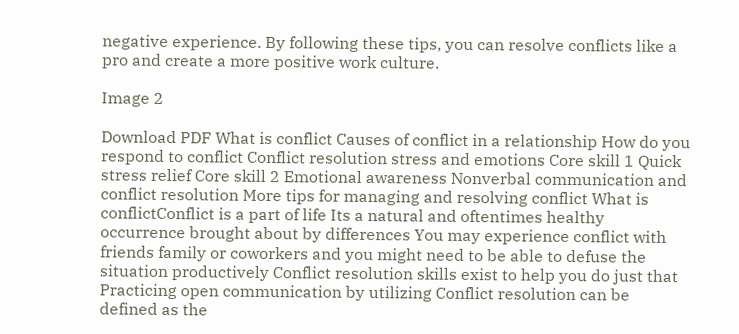negative experience. By following these tips, you can resolve conflicts like a pro and create a more positive work culture.

Image 2

Download PDF What is conflict Causes of conflict in a relationship How do you respond to conflict Conflict resolution stress and emotions Core skill 1 Quick stress relief Core skill 2 Emotional awareness Nonverbal communication and conflict resolution More tips for managing and resolving conflict What is conflictConflict is a part of life Its a natural and oftentimes healthy occurrence brought about by differences You may experience conflict with friends family or coworkers and you might need to be able to defuse the situation productively Conflict resolution skills exist to help you do just that Practicing open communication by utilizing Conflict resolution can be defined as the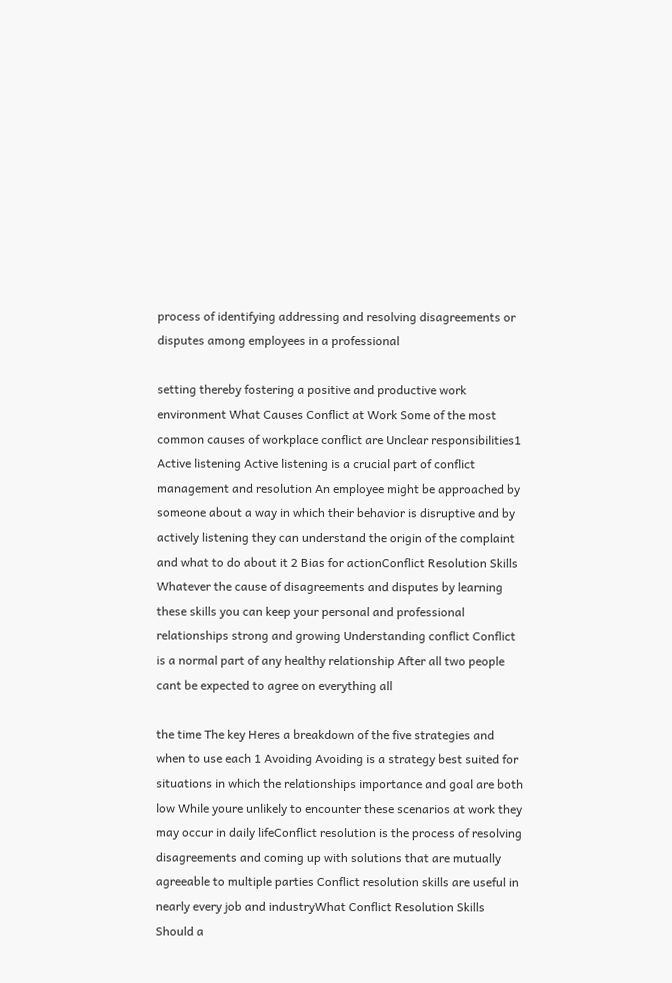process of identifying addressing and resolving disagreements or disputes among employees in a professional

setting thereby fostering a positive and productive work environment What Causes Conflict at Work Some of the most common causes of workplace conflict are Unclear responsibilities1 Active listening Active listening is a crucial part of conflict management and resolution An employee might be approached by someone about a way in which their behavior is disruptive and by actively listening they can understand the origin of the complaint and what to do about it 2 Bias for actionConflict Resolution Skills Whatever the cause of disagreements and disputes by learning these skills you can keep your personal and professional relationships strong and growing Understanding conflict Conflict is a normal part of any healthy relationship After all two people cant be expected to agree on everything all

the time The key Heres a breakdown of the five strategies and when to use each 1 Avoiding Avoiding is a strategy best suited for situations in which the relationships importance and goal are both low While youre unlikely to encounter these scenarios at work they may occur in daily lifeConflict resolution is the process of resolving disagreements and coming up with solutions that are mutually agreeable to multiple parties Conflict resolution skills are useful in nearly every job and industryWhat Conflict Resolution Skills Should a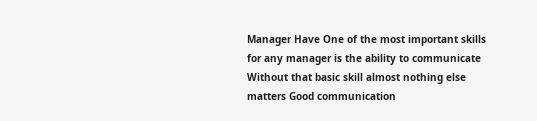Manager Have One of the most important skills for any manager is the ability to communicate Without that basic skill almost nothing else matters Good communication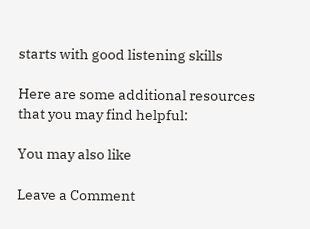starts with good listening skills

Here are some additional resources that you may find helpful:

You may also like

Leave a Comment